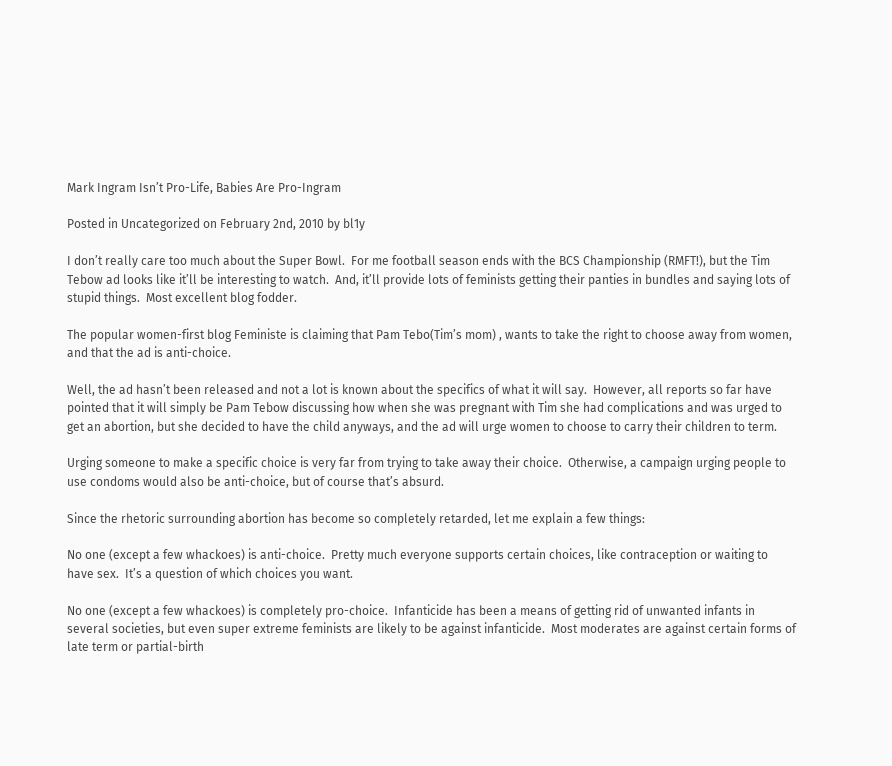Mark Ingram Isn’t Pro-Life, Babies Are Pro-Ingram

Posted in Uncategorized on February 2nd, 2010 by bl1y

I don’t really care too much about the Super Bowl.  For me football season ends with the BCS Championship (RMFT!), but the Tim Tebow ad looks like it’ll be interesting to watch.  And, it’ll provide lots of feminists getting their panties in bundles and saying lots of stupid things.  Most excellent blog fodder.

The popular women-first blog Feministe is claiming that Pam Tebo(Tim’s mom) , wants to take the right to choose away from women, and that the ad is anti-choice.

Well, the ad hasn’t been released and not a lot is known about the specifics of what it will say.  However, all reports so far have pointed that it will simply be Pam Tebow discussing how when she was pregnant with Tim she had complications and was urged to get an abortion, but she decided to have the child anyways, and the ad will urge women to choose to carry their children to term.

Urging someone to make a specific choice is very far from trying to take away their choice.  Otherwise, a campaign urging people to use condoms would also be anti-choice, but of course that’s absurd.

Since the rhetoric surrounding abortion has become so completely retarded, let me explain a few things:

No one (except a few whackoes) is anti-choice.  Pretty much everyone supports certain choices, like contraception or waiting to have sex.  It’s a question of which choices you want.

No one (except a few whackoes) is completely pro-choice.  Infanticide has been a means of getting rid of unwanted infants in several societies, but even super extreme feminists are likely to be against infanticide.  Most moderates are against certain forms of late term or partial-birth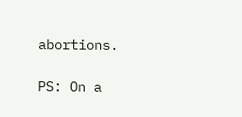abortions.

PS: On a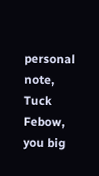personal note, Tuck Febow, you big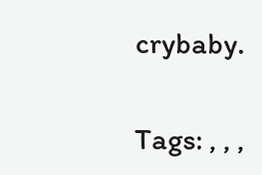crybaby.

Tags: , , ,